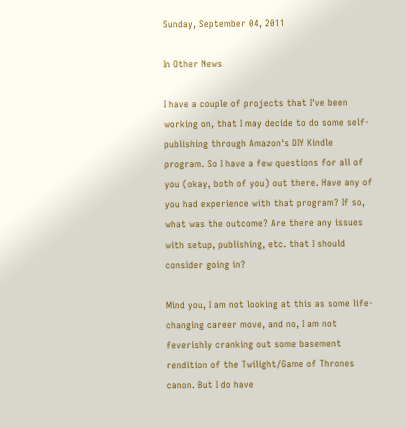Sunday, September 04, 2011

In Other News

I have a couple of projects that I've been working on, that I may decide to do some self-publishing through Amazon's DIY Kindle program. So I have a few questions for all of you (okay, both of you) out there. Have any of you had experience with that program? If so, what was the outcome? Are there any issues with setup, publishing, etc. that I should consider going in?

Mind you, I am not looking at this as some life-changing career move, and no, I am not feverishly cranking out some basement rendition of the Twilight/Game of Thrones canon. But I do have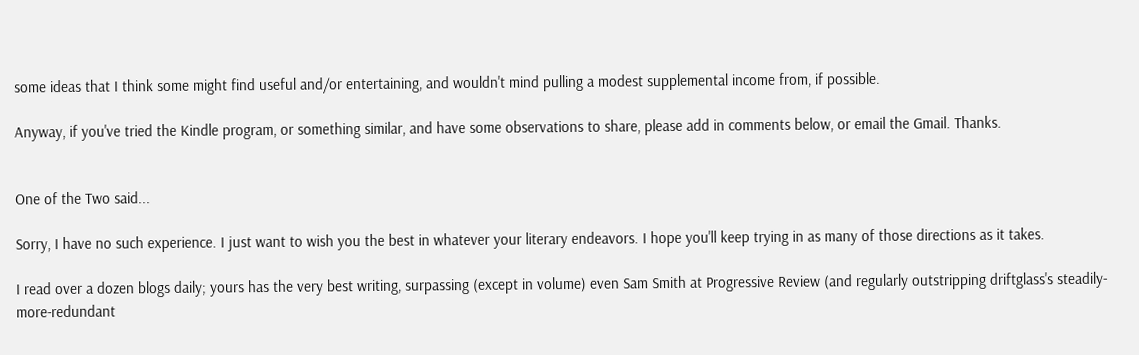some ideas that I think some might find useful and/or entertaining, and wouldn't mind pulling a modest supplemental income from, if possible.

Anyway, if you've tried the Kindle program, or something similar, and have some observations to share, please add in comments below, or email the Gmail. Thanks.


One of the Two said...

Sorry, I have no such experience. I just want to wish you the best in whatever your literary endeavors. I hope you'll keep trying in as many of those directions as it takes.

I read over a dozen blogs daily; yours has the very best writing, surpassing (except in volume) even Sam Smith at Progressive Review (and regularly outstripping driftglass's steadily-more-redundant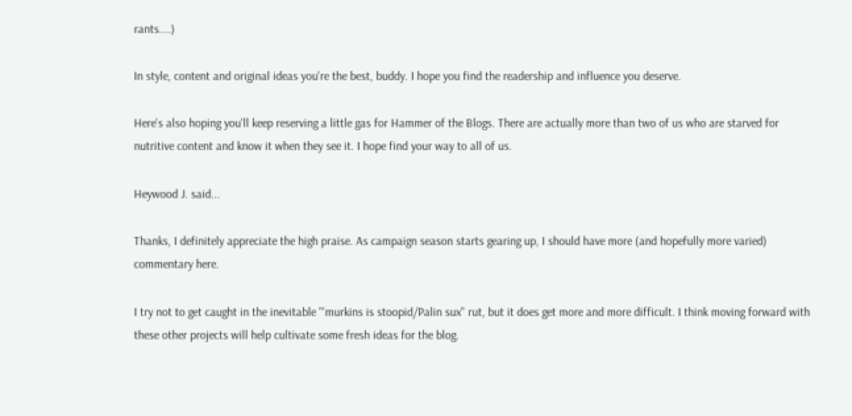rants....)

In style, content and original ideas you're the best, buddy. I hope you find the readership and influence you deserve.

Here's also hoping you'll keep reserving a little gas for Hammer of the Blogs. There are actually more than two of us who are starved for nutritive content and know it when they see it. I hope find your way to all of us.

Heywood J. said...

Thanks, I definitely appreciate the high praise. As campaign season starts gearing up, I should have more (and hopefully more varied) commentary here.

I try not to get caught in the inevitable "'murkins is stoopid/Palin sux" rut, but it does get more and more difficult. I think moving forward with these other projects will help cultivate some fresh ideas for the blog.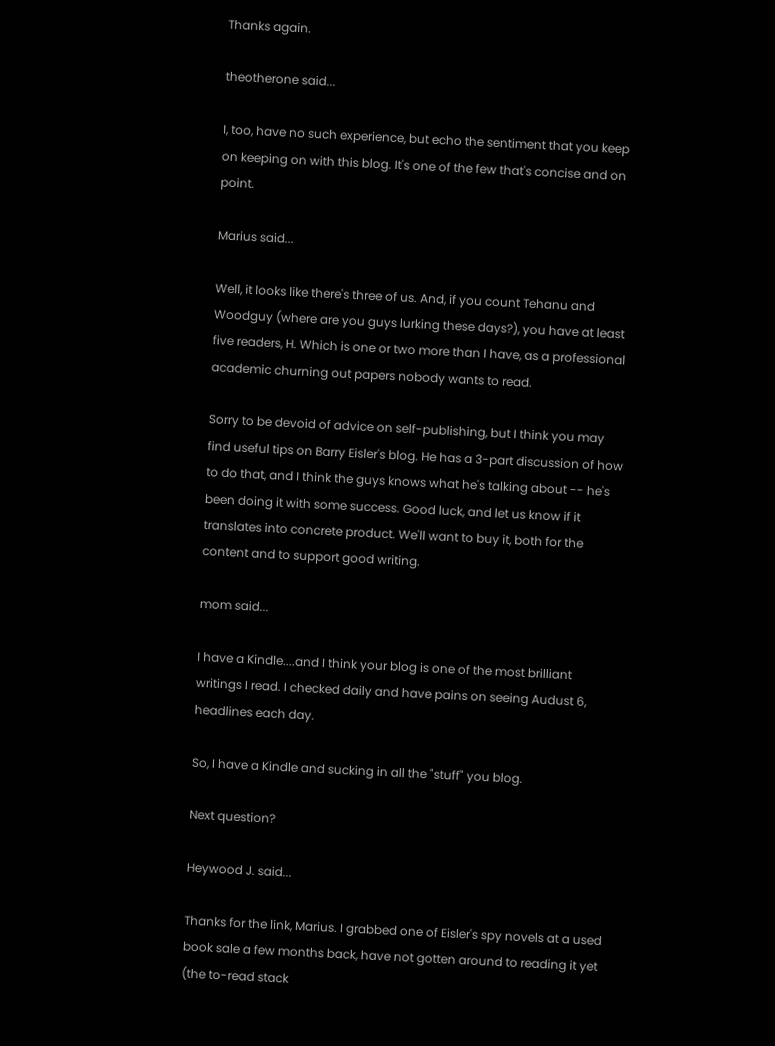Thanks again.

theotherone said...

I, too, have no such experience, but echo the sentiment that you keep on keeping on with this blog. It's one of the few that's concise and on point.

Marius said...

Well, it looks like there's three of us. And, if you count Tehanu and Woodguy (where are you guys lurking these days?), you have at least five readers, H. Which is one or two more than I have, as a professional academic churning out papers nobody wants to read.

Sorry to be devoid of advice on self-publishing, but I think you may find useful tips on Barry Eisler's blog. He has a 3-part discussion of how to do that, and I think the guys knows what he's talking about -- he's been doing it with some success. Good luck, and let us know if it translates into concrete product. We'll want to buy it, both for the content and to support good writing.

mom said...

I have a Kindle....and I think your blog is one of the most brilliant writings I read. I checked daily and have pains on seeing Audust 6, headlines each day.

So, I have a Kindle and sucking in all the "stuff" you blog.

Next question?

Heywood J. said...

Thanks for the link, Marius. I grabbed one of Eisler's spy novels at a used book sale a few months back, have not gotten around to reading it yet (the to-read stack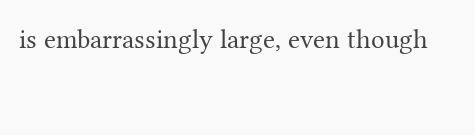is embarrassingly large, even though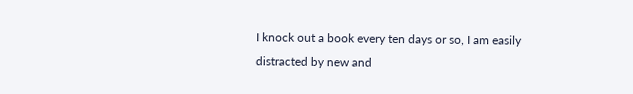I knock out a book every ten days or so, I am easily distracted by new and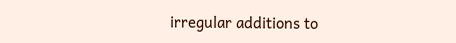irregular additions to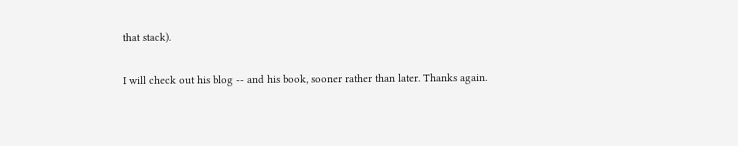that stack).

I will check out his blog -- and his book, sooner rather than later. Thanks again.